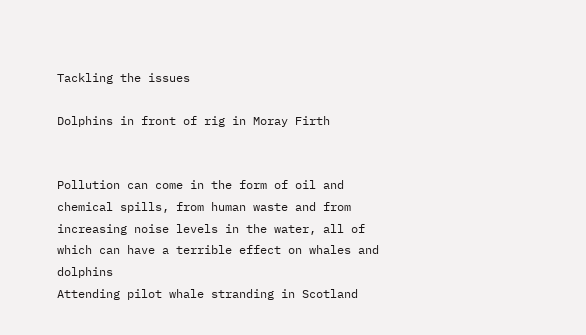Tackling the issues

Dolphins in front of rig in Moray Firth


Pollution can come in the form of oil and chemical spills, from human waste and from increasing noise levels in the water, all of which can have a terrible effect on whales and dolphins
Attending pilot whale stranding in Scotland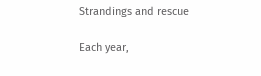Strandings and rescue

Each year,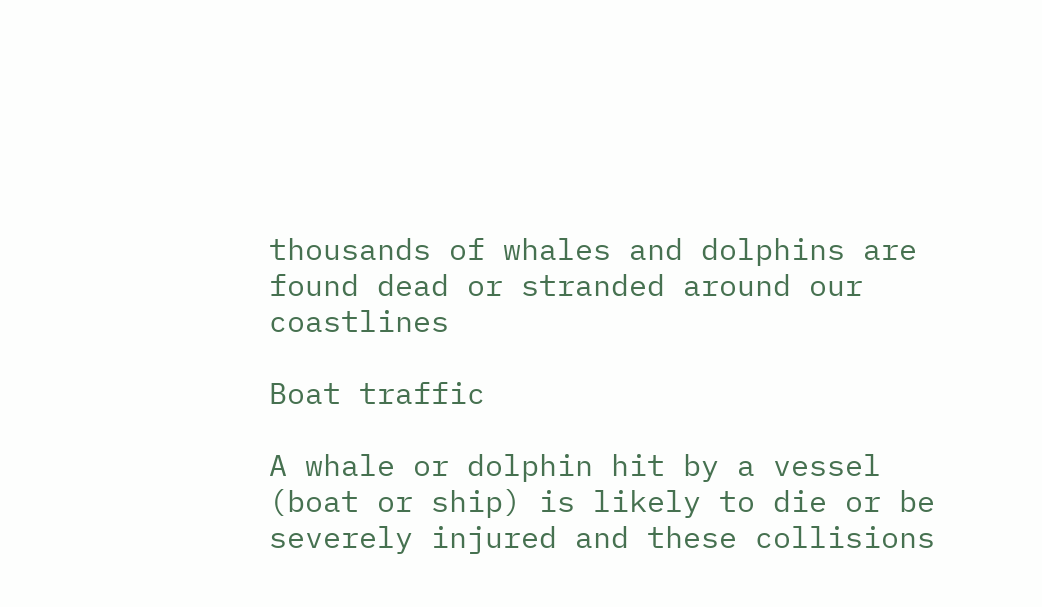thousands of whales and dolphins are found dead or stranded around our coastlines

Boat traffic

A whale or dolphin hit by a vessel (boat or ship) is likely to die or be severely injured and these collisions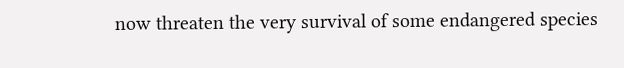now threaten the very survival of some endangered species